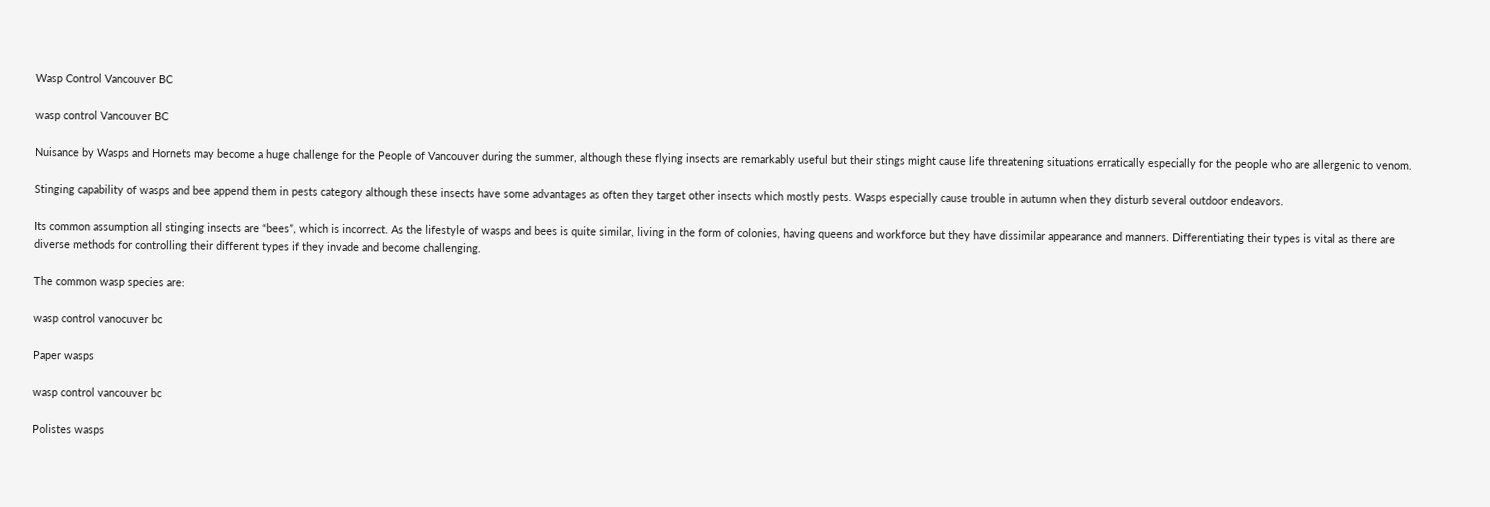Wasp Control Vancouver BC

wasp control Vancouver BC

Nuisance by Wasps and Hornets may become a huge challenge for the People of Vancouver during the summer, although these flying insects are remarkably useful but their stings might cause life threatening situations erratically especially for the people who are allergenic to venom.

Stinging capability of wasps and bee append them in pests category although these insects have some advantages as often they target other insects which mostly pests. Wasps especially cause trouble in autumn when they disturb several outdoor endeavors.

Its common assumption all stinging insects are “bees”, which is incorrect. As the lifestyle of wasps and bees is quite similar, living in the form of colonies, having queens and workforce but they have dissimilar appearance and manners. Differentiating their types is vital as there are diverse methods for controlling their different types if they invade and become challenging.

The common wasp species are:

wasp control vanocuver bc

Paper wasps

wasp control vancouver bc

Polistes wasps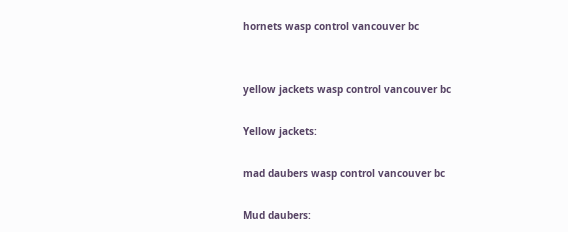hornets wasp control vancouver bc


yellow jackets wasp control vancouver bc

Yellow jackets:

mad daubers wasp control vancouver bc

Mud daubers: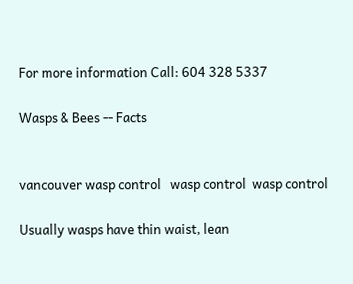For more information Call: 604 328 5337

Wasps & Bees -- Facts


vancouver wasp control   wasp control  wasp control

Usually wasps have thin waist, lean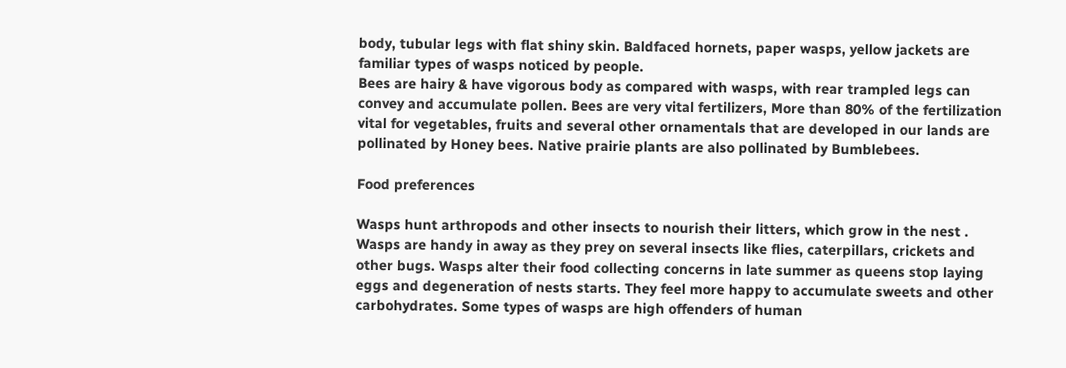body, tubular legs with flat shiny skin. Baldfaced hornets, paper wasps, yellow jackets are familiar types of wasps noticed by people.
Bees are hairy & have vigorous body as compared with wasps, with rear trampled legs can convey and accumulate pollen. Bees are very vital fertilizers, More than 80% of the fertilization vital for vegetables, fruits and several other ornamentals that are developed in our lands are pollinated by Honey bees. Native prairie plants are also pollinated by Bumblebees.

Food preferences

Wasps hunt arthropods and other insects to nourish their litters, which grow in the nest . Wasps are handy in away as they prey on several insects like flies, caterpillars, crickets and other bugs. Wasps alter their food collecting concerns in late summer as queens stop laying eggs and degeneration of nests starts. They feel more happy to accumulate sweets and other carbohydrates. Some types of wasps are high offenders of human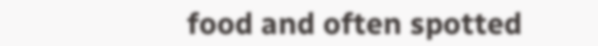food and often spotted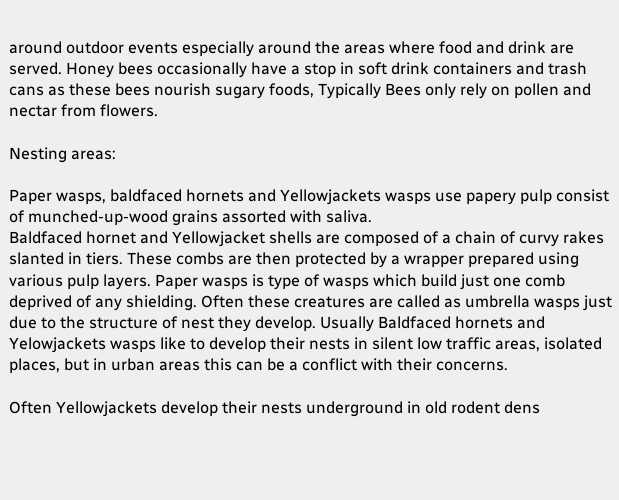around outdoor events especially around the areas where food and drink are served. Honey bees occasionally have a stop in soft drink containers and trash cans as these bees nourish sugary foods, Typically Bees only rely on pollen and nectar from flowers.

Nesting areas:

Paper wasps, baldfaced hornets and Yellowjackets wasps use papery pulp consist of munched-up-wood grains assorted with saliva.
Baldfaced hornet and Yellowjacket shells are composed of a chain of curvy rakes slanted in tiers. These combs are then protected by a wrapper prepared using various pulp layers. Paper wasps is type of wasps which build just one comb deprived of any shielding. Often these creatures are called as umbrella wasps just due to the structure of nest they develop. Usually Baldfaced hornets and Yelowjackets wasps like to develop their nests in silent low traffic areas, isolated places, but in urban areas this can be a conflict with their concerns.

Often Yellowjackets develop their nests underground in old rodent dens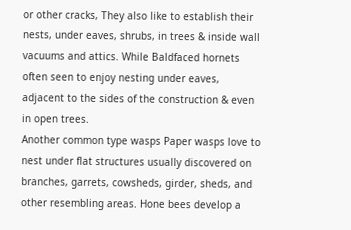or other cracks, They also like to establish their nests, under eaves, shrubs, in trees & inside wall vacuums and attics. While Baldfaced hornets often seen to enjoy nesting under eaves, adjacent to the sides of the construction & even in open trees.
Another common type wasps Paper wasps love to nest under flat structures usually discovered on branches, garrets, cowsheds, girder, sheds, and other resembling areas. Hone bees develop a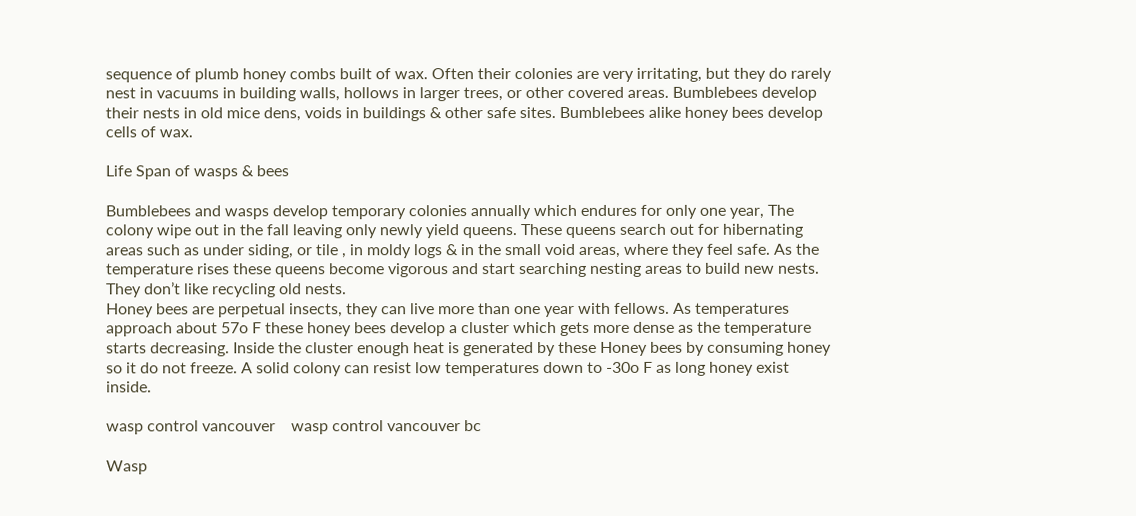sequence of plumb honey combs built of wax. Often their colonies are very irritating, but they do rarely nest in vacuums in building walls, hollows in larger trees, or other covered areas. Bumblebees develop their nests in old mice dens, voids in buildings & other safe sites. Bumblebees alike honey bees develop cells of wax.

Life Span of wasps & bees

Bumblebees and wasps develop temporary colonies annually which endures for only one year, The colony wipe out in the fall leaving only newly yield queens. These queens search out for hibernating areas such as under siding, or tile , in moldy logs & in the small void areas, where they feel safe. As the temperature rises these queens become vigorous and start searching nesting areas to build new nests. They don’t like recycling old nests.
Honey bees are perpetual insects, they can live more than one year with fellows. As temperatures approach about 57o F these honey bees develop a cluster which gets more dense as the temperature starts decreasing. Inside the cluster enough heat is generated by these Honey bees by consuming honey so it do not freeze. A solid colony can resist low temperatures down to -30o F as long honey exist inside.

wasp control vancouver    wasp control vancouver bc

Wasp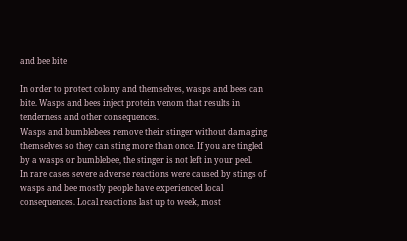and bee bite

In order to protect colony and themselves, wasps and bees can bite. Wasps and bees inject protein venom that results in tenderness and other consequences.
Wasps and bumblebees remove their stinger without damaging themselves so they can sting more than once. If you are tingled by a wasps or bumblebee, the stinger is not left in your peel.
In rare cases severe adverse reactions were caused by stings of wasps and bee mostly people have experienced local consequences. Local reactions last up to week, most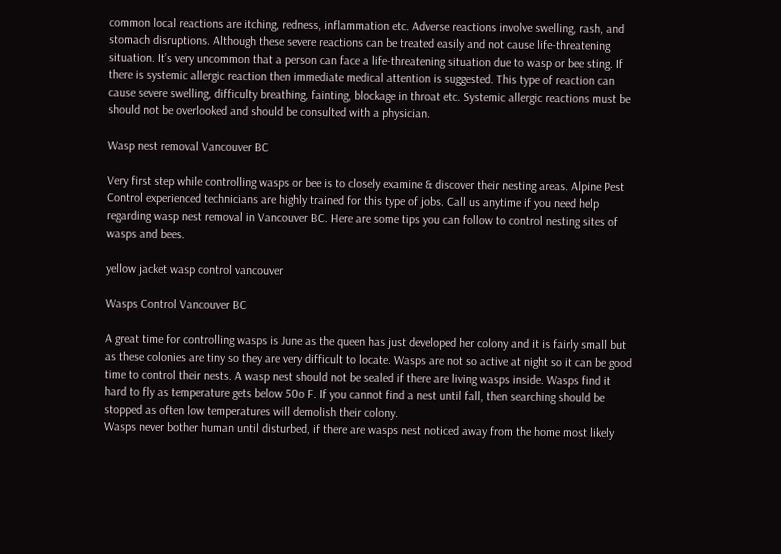common local reactions are itching, redness, inflammation etc. Adverse reactions involve swelling, rash, and stomach disruptions. Although these severe reactions can be treated easily and not cause life-threatening situation. It’s very uncommon that a person can face a life-threatening situation due to wasp or bee sting. If there is systemic allergic reaction then immediate medical attention is suggested. This type of reaction can cause severe swelling, difficulty breathing, fainting, blockage in throat etc. Systemic allergic reactions must be should not be overlooked and should be consulted with a physician.

Wasp nest removal Vancouver BC

Very first step while controlling wasps or bee is to closely examine & discover their nesting areas. Alpine Pest Control experienced technicians are highly trained for this type of jobs. Call us anytime if you need help regarding wasp nest removal in Vancouver BC. Here are some tips you can follow to control nesting sites of wasps and bees.

yellow jacket wasp control vancouver

Wasps Control Vancouver BC

A great time for controlling wasps is June as the queen has just developed her colony and it is fairly small but as these colonies are tiny so they are very difficult to locate. Wasps are not so active at night so it can be good time to control their nests. A wasp nest should not be sealed if there are living wasps inside. Wasps find it hard to fly as temperature gets below 50o F. If you cannot find a nest until fall, then searching should be stopped as often low temperatures will demolish their colony.
Wasps never bother human until disturbed, if there are wasps nest noticed away from the home most likely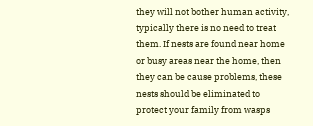they will not bother human activity, typically there is no need to treat them. If nests are found near home or busy areas near the home, then they can be cause problems, these nests should be eliminated to protect your family from wasps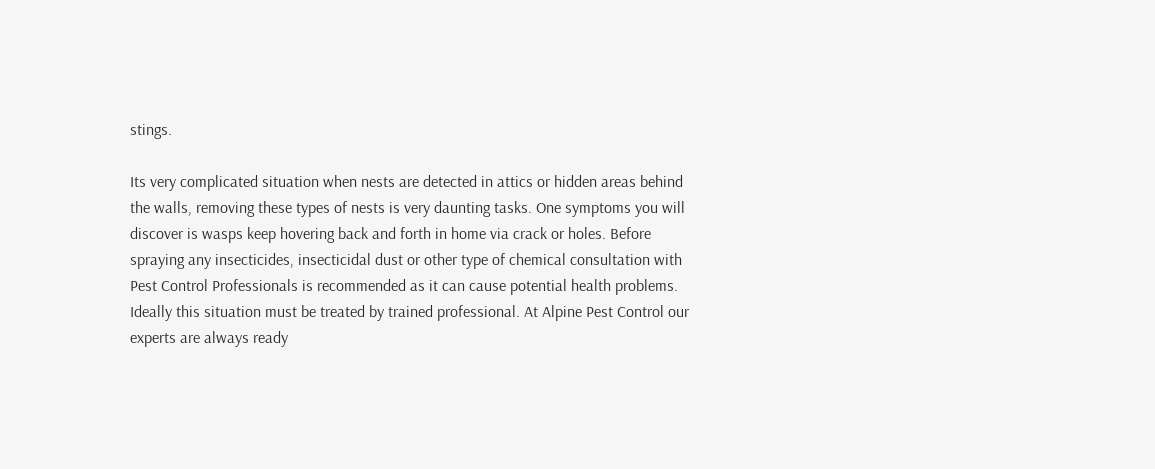stings.

Its very complicated situation when nests are detected in attics or hidden areas behind the walls, removing these types of nests is very daunting tasks. One symptoms you will discover is wasps keep hovering back and forth in home via crack or holes. Before spraying any insecticides, insecticidal dust or other type of chemical consultation with Pest Control Professionals is recommended as it can cause potential health problems. Ideally this situation must be treated by trained professional. At Alpine Pest Control our experts are always ready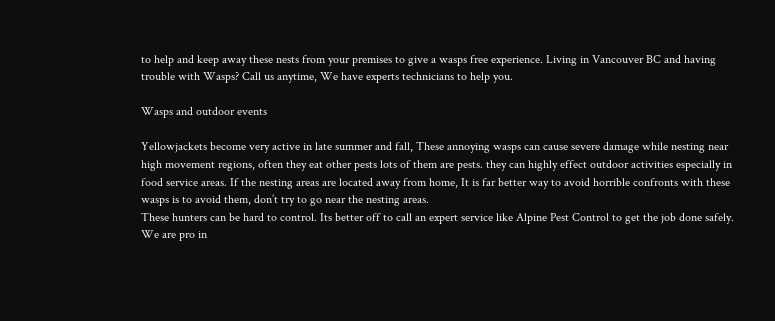to help and keep away these nests from your premises to give a wasps free experience. Living in Vancouver BC and having trouble with Wasps? Call us anytime, We have experts technicians to help you.

Wasps and outdoor events

Yellowjackets become very active in late summer and fall, These annoying wasps can cause severe damage while nesting near high movement regions, often they eat other pests lots of them are pests. they can highly effect outdoor activities especially in food service areas. If the nesting areas are located away from home, It is far better way to avoid horrible confronts with these wasps is to avoid them, don’t try to go near the nesting areas.
These hunters can be hard to control. Its better off to call an expert service like Alpine Pest Control to get the job done safely. We are pro in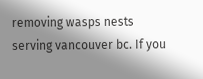removing wasps nests serving vancouver bc. If you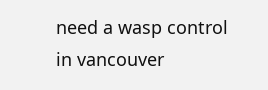need a wasp control in vancouver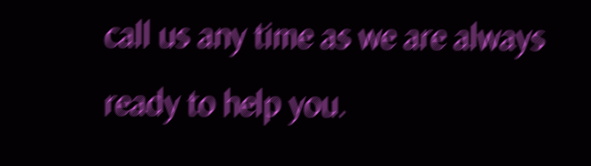call us any time as we are always ready to help you.